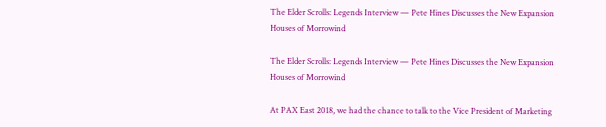The Elder Scrolls: Legends Interview — Pete Hines Discusses the New Expansion Houses of Morrowind

The Elder Scrolls: Legends Interview — Pete Hines Discusses the New Expansion Houses of Morrowind

At PAX East 2018, we had the chance to talk to the Vice President of Marketing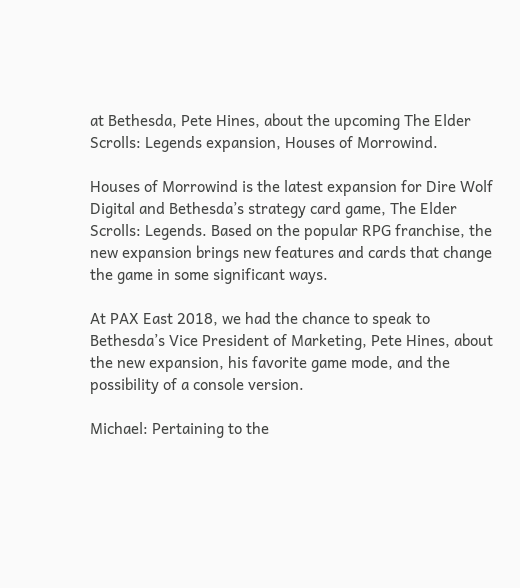at Bethesda, Pete Hines, about the upcoming The Elder Scrolls: Legends expansion, Houses of Morrowind.

Houses of Morrowind is the latest expansion for Dire Wolf Digital and Bethesda’s strategy card game, The Elder Scrolls: Legends. Based on the popular RPG franchise, the new expansion brings new features and cards that change the game in some significant ways.

At PAX East 2018, we had the chance to speak to Bethesda’s Vice President of Marketing, Pete Hines, about the new expansion, his favorite game mode, and the possibility of a console version.

Michael: Pertaining to the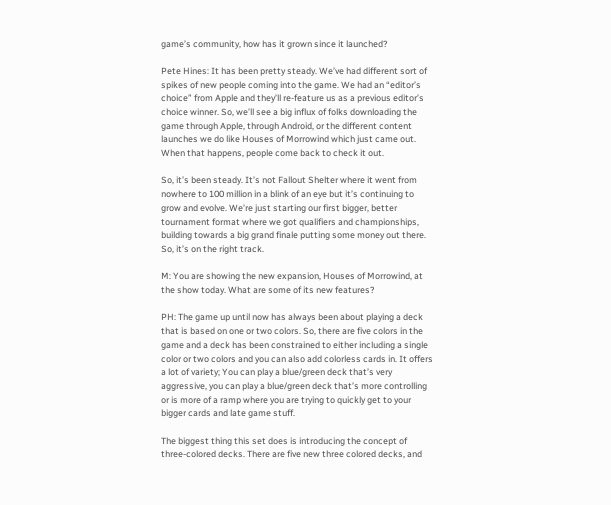game’s community, how has it grown since it launched?

Pete Hines: It has been pretty steady. We’ve had different sort of spikes of new people coming into the game. We had an “editor’s choice” from Apple and they’ll re-feature us as a previous editor’s choice winner. So, we’ll see a big influx of folks downloading the game through Apple, through Android, or the different content launches we do like Houses of Morrowind which just came out. When that happens, people come back to check it out.

So, it’s been steady. It’s not Fallout Shelter where it went from nowhere to 100 million in a blink of an eye but it’s continuing to grow and evolve. We’re just starting our first bigger, better tournament format where we got qualifiers and championships, building towards a big grand finale putting some money out there. So, it’s on the right track.

M: You are showing the new expansion, Houses of Morrowind, at the show today. What are some of its new features?

PH: The game up until now has always been about playing a deck that is based on one or two colors. So, there are five colors in the game and a deck has been constrained to either including a single color or two colors and you can also add colorless cards in. It offers a lot of variety; You can play a blue/green deck that’s very aggressive, you can play a blue/green deck that’s more controlling or is more of a ramp where you are trying to quickly get to your bigger cards and late game stuff.

The biggest thing this set does is introducing the concept of three-colored decks. There are five new three colored decks, and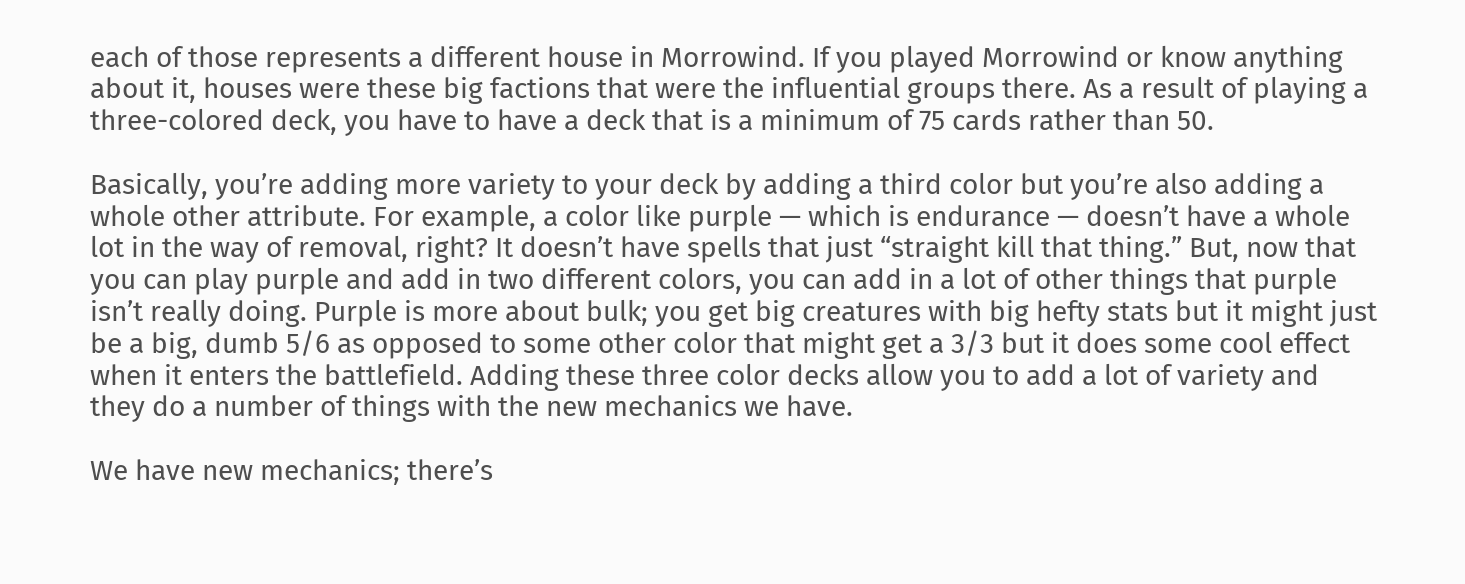each of those represents a different house in Morrowind. If you played Morrowind or know anything about it, houses were these big factions that were the influential groups there. As a result of playing a three-colored deck, you have to have a deck that is a minimum of 75 cards rather than 50.

Basically, you’re adding more variety to your deck by adding a third color but you’re also adding a whole other attribute. For example, a color like purple — which is endurance — doesn’t have a whole lot in the way of removal, right? It doesn’t have spells that just “straight kill that thing.” But, now that you can play purple and add in two different colors, you can add in a lot of other things that purple isn’t really doing. Purple is more about bulk; you get big creatures with big hefty stats but it might just be a big, dumb 5/6 as opposed to some other color that might get a 3/3 but it does some cool effect when it enters the battlefield. Adding these three color decks allow you to add a lot of variety and they do a number of things with the new mechanics we have.

We have new mechanics; there’s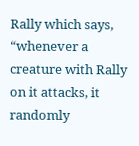Rally which says, “whenever a creature with Rally on it attacks, it randomly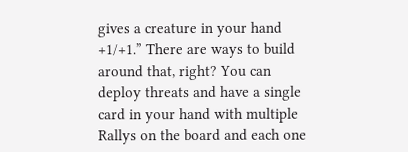gives a creature in your hand +1/+1.” There are ways to build around that, right? You can deploy threats and have a single card in your hand with multiple Rallys on the board and each one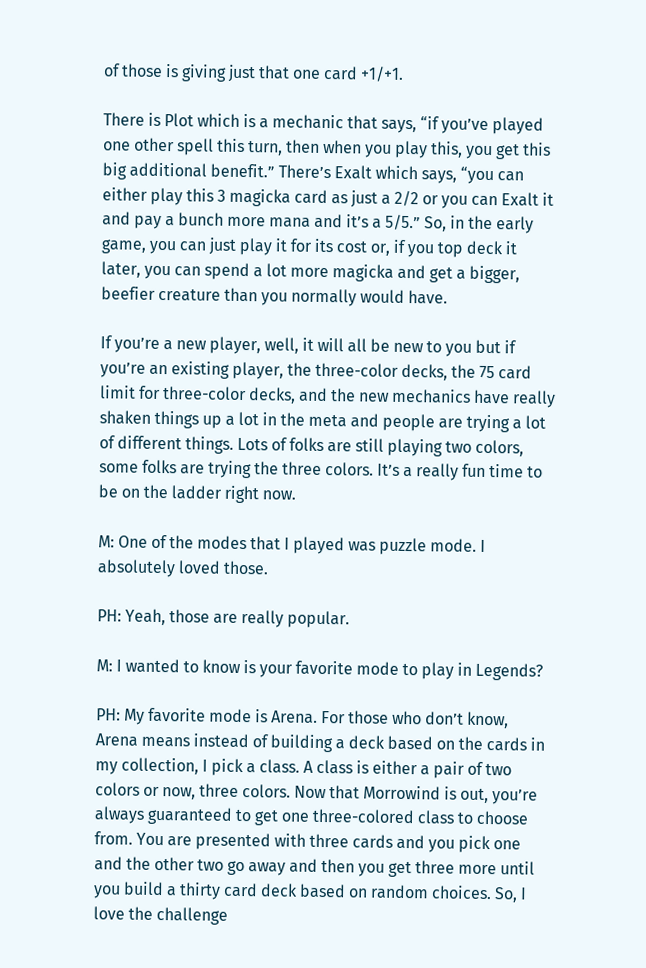of those is giving just that one card +1/+1.

There is Plot which is a mechanic that says, “if you’ve played one other spell this turn, then when you play this, you get this big additional benefit.” There’s Exalt which says, “you can either play this 3 magicka card as just a 2/2 or you can Exalt it and pay a bunch more mana and it’s a 5/5.” So, in the early game, you can just play it for its cost or, if you top deck it later, you can spend a lot more magicka and get a bigger, beefier creature than you normally would have.

If you’re a new player, well, it will all be new to you but if you’re an existing player, the three-color decks, the 75 card limit for three-color decks, and the new mechanics have really shaken things up a lot in the meta and people are trying a lot of different things. Lots of folks are still playing two colors, some folks are trying the three colors. It’s a really fun time to be on the ladder right now.

M: One of the modes that I played was puzzle mode. I absolutely loved those.

PH: Yeah, those are really popular.

M: I wanted to know is your favorite mode to play in Legends?

PH: My favorite mode is Arena. For those who don’t know, Arena means instead of building a deck based on the cards in my collection, I pick a class. A class is either a pair of two colors or now, three colors. Now that Morrowind is out, you’re always guaranteed to get one three-colored class to choose from. You are presented with three cards and you pick one and the other two go away and then you get three more until you build a thirty card deck based on random choices. So, I love the challenge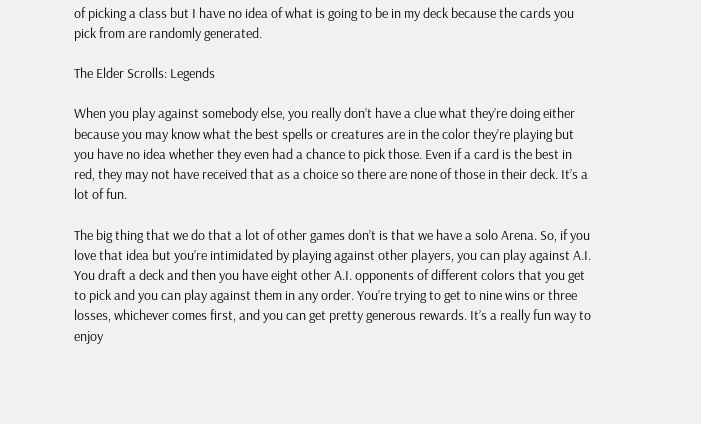of picking a class but I have no idea of what is going to be in my deck because the cards you pick from are randomly generated.

The Elder Scrolls: Legends

When you play against somebody else, you really don’t have a clue what they’re doing either because you may know what the best spells or creatures are in the color they’re playing but you have no idea whether they even had a chance to pick those. Even if a card is the best in red, they may not have received that as a choice so there are none of those in their deck. It’s a lot of fun.

The big thing that we do that a lot of other games don’t is that we have a solo Arena. So, if you love that idea but you’re intimidated by playing against other players, you can play against A.I. You draft a deck and then you have eight other A.I. opponents of different colors that you get to pick and you can play against them in any order. You’re trying to get to nine wins or three losses, whichever comes first, and you can get pretty generous rewards. It’s a really fun way to enjoy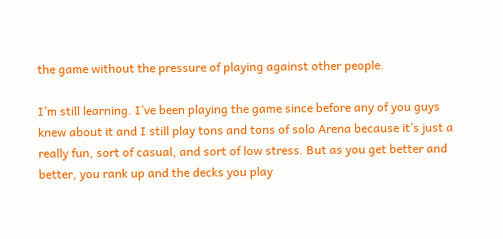the game without the pressure of playing against other people.

I’m still learning. I’ve been playing the game since before any of you guys knew about it and I still play tons and tons of solo Arena because it’s just a really fun, sort of casual, and sort of low stress. But as you get better and better, you rank up and the decks you play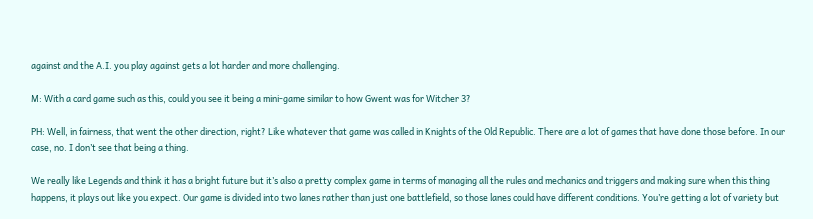against and the A.I. you play against gets a lot harder and more challenging.

M: With a card game such as this, could you see it being a mini-game similar to how Gwent was for Witcher 3?

PH: Well, in fairness, that went the other direction, right? Like whatever that game was called in Knights of the Old Republic. There are a lot of games that have done those before. In our case, no. I don’t see that being a thing.

We really like Legends and think it has a bright future but it’s also a pretty complex game in terms of managing all the rules and mechanics and triggers and making sure when this thing happens, it plays out like you expect. Our game is divided into two lanes rather than just one battlefield, so those lanes could have different conditions. You’re getting a lot of variety but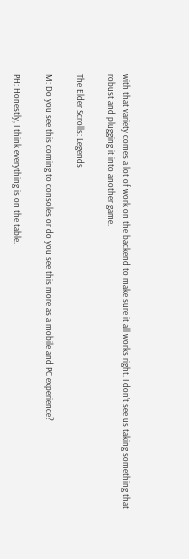with that variety comes a lot of work on the backend to make sure it all works right. I don’t see us taking something that robust and plugging it into another game.

The Elder Scrolls: Legends

M: Do you see this coming to consoles or do you see this more as a mobile and PC experience?

PH: Honestly, I think everything is on the table.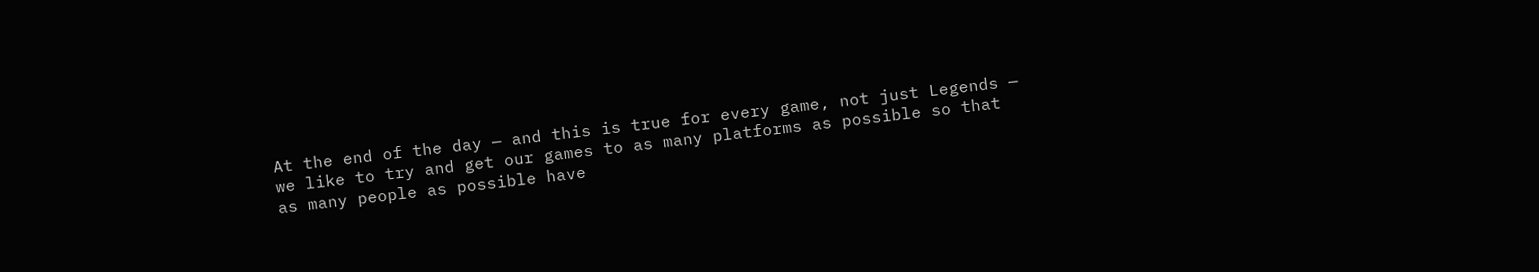At the end of the day — and this is true for every game, not just Legends — we like to try and get our games to as many platforms as possible so that as many people as possible have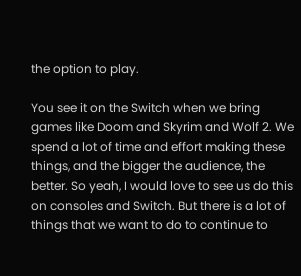the option to play.

You see it on the Switch when we bring games like Doom and Skyrim and Wolf 2. We spend a lot of time and effort making these things, and the bigger the audience, the better. So yeah, I would love to see us do this on consoles and Switch. But there is a lot of things that we want to do to continue to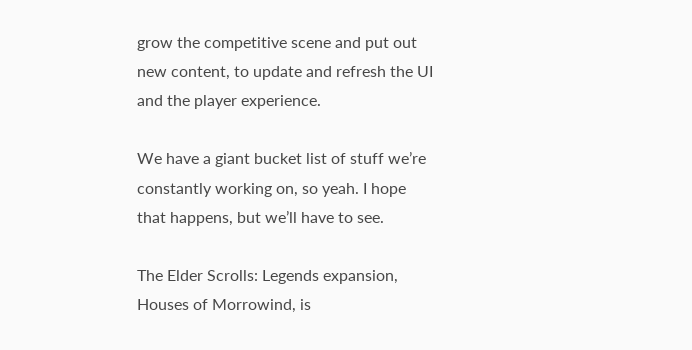grow the competitive scene and put out new content, to update and refresh the UI and the player experience.

We have a giant bucket list of stuff we’re constantly working on, so yeah. I hope that happens, but we’ll have to see.

The Elder Scrolls: Legends expansion, Houses of Morrowind, is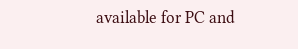available for PC and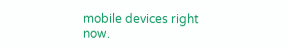mobile devices right now.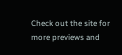Check out the site for more previews and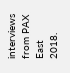interviews from PAX East 2018.